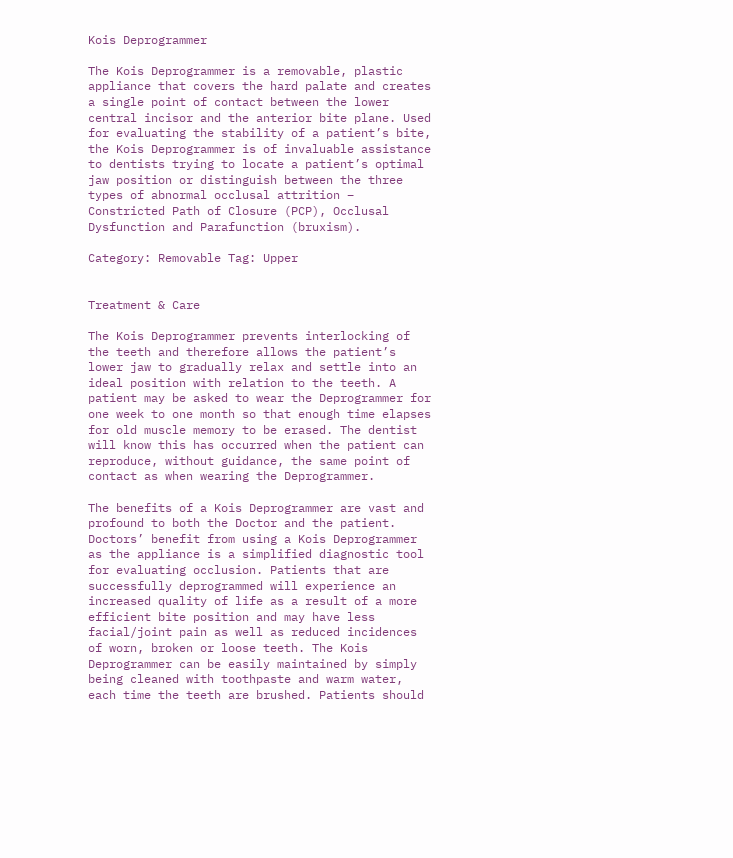Kois Deprogrammer

The Kois Deprogrammer is a removable, plastic appliance that covers the hard palate and creates a single point of contact between the lower central incisor and the anterior bite plane. Used for evaluating the stability of a patient’s bite, the Kois Deprogrammer is of invaluable assistance to dentists trying to locate a patient’s optimal jaw position or distinguish between the three types of abnormal occlusal attrition – Constricted Path of Closure (PCP), Occlusal Dysfunction and Parafunction (bruxism).

Category: Removable Tag: Upper


Treatment & Care

The Kois Deprogrammer prevents interlocking of the teeth and therefore allows the patient’s lower jaw to gradually relax and settle into an ideal position with relation to the teeth. A patient may be asked to wear the Deprogrammer for one week to one month so that enough time elapses for old muscle memory to be erased. The dentist will know this has occurred when the patient can reproduce, without guidance, the same point of contact as when wearing the Deprogrammer.

The benefits of a Kois Deprogrammer are vast and profound to both the Doctor and the patient. Doctors’ benefit from using a Kois Deprogrammer as the appliance is a simplified diagnostic tool for evaluating occlusion. Patients that are successfully deprogrammed will experience an increased quality of life as a result of a more efficient bite position and may have less facial/joint pain as well as reduced incidences of worn, broken or loose teeth. The Kois Deprogrammer can be easily maintained by simply being cleaned with toothpaste and warm water, each time the teeth are brushed. Patients should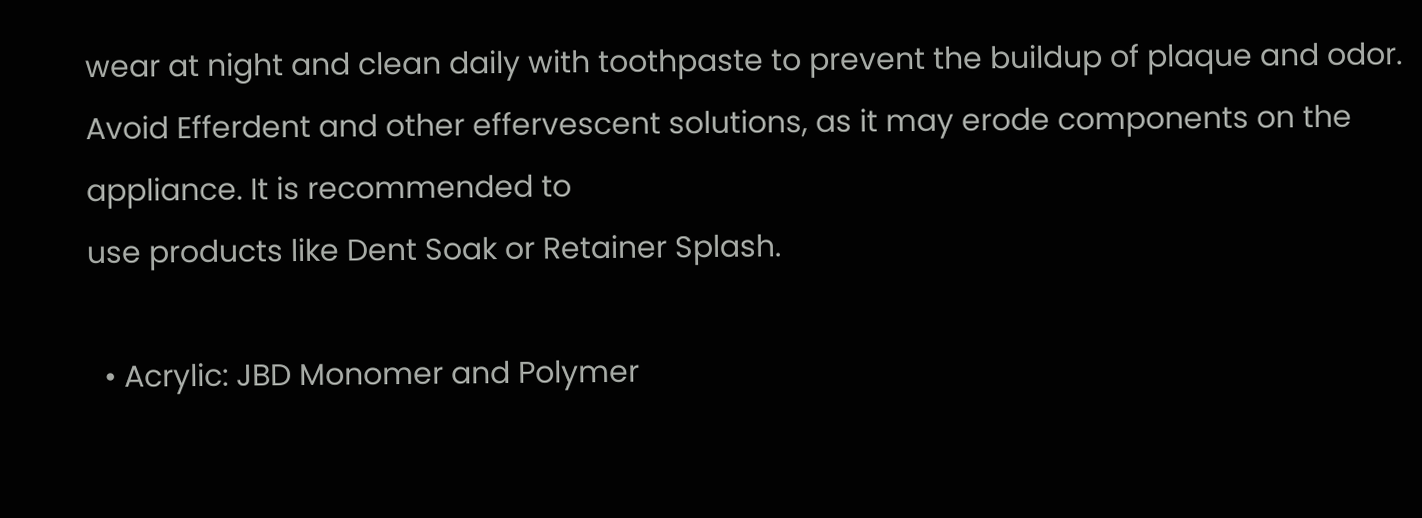wear at night and clean daily with toothpaste to prevent the buildup of plaque and odor. Avoid Efferdent and other effervescent solutions, as it may erode components on the appliance. It is recommended to
use products like Dent Soak or Retainer Splash.

  • Acrylic: JBD Monomer and Polymer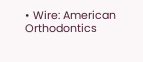• Wire: American Orthodontics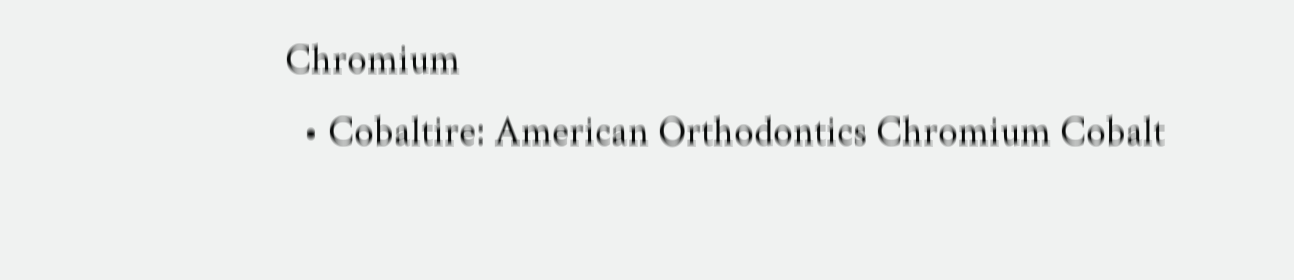Chromium
  • Cobaltire: American Orthodontics Chromium Cobalt